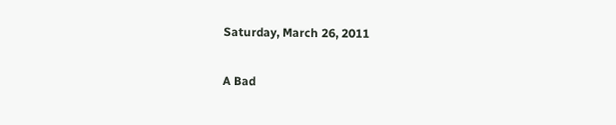Saturday, March 26, 2011

A Bad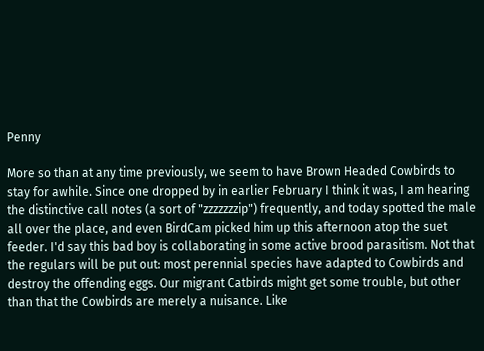Penny

More so than at any time previously, we seem to have Brown Headed Cowbirds to stay for awhile. Since one dropped by in earlier February I think it was, I am hearing the distinctive call notes (a sort of "zzzzzzzip") frequently, and today spotted the male all over the place, and even BirdCam picked him up this afternoon atop the suet feeder. I'd say this bad boy is collaborating in some active brood parasitism. Not that the regulars will be put out: most perennial species have adapted to Cowbirds and destroy the offending eggs. Our migrant Catbirds might get some trouble, but other than that the Cowbirds are merely a nuisance. Like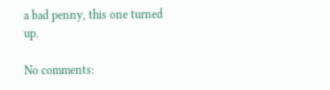a bad penny, this one turned up.

No comments: